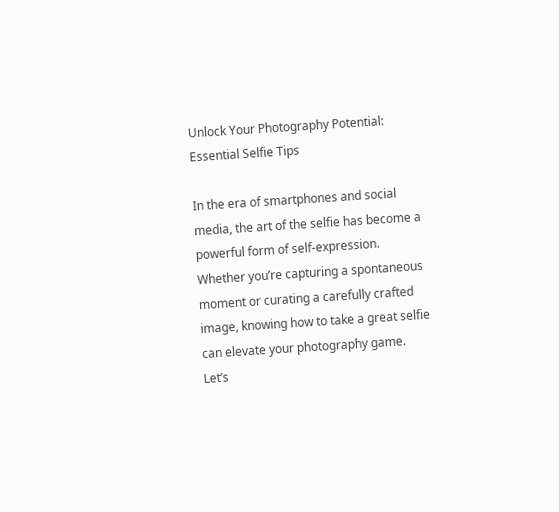Unlock Your Photography Potential: Essential Selfie Tips

In the era of smartphones and social media, the art of the selfie has become a powerful form of self-expression. Whether you’re capturing a spontaneous moment or curating a carefully crafted image, knowing how to take a great selfie can elevate your photography game. Let’s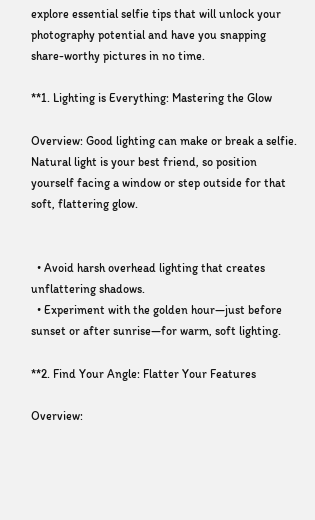explore essential selfie tips that will unlock your photography potential and have you snapping share-worthy pictures in no time.

**1. Lighting is Everything: Mastering the Glow

Overview: Good lighting can make or break a selfie. Natural light is your best friend, so position yourself facing a window or step outside for that soft, flattering glow.


  • Avoid harsh overhead lighting that creates unflattering shadows.
  • Experiment with the golden hour—just before sunset or after sunrise—for warm, soft lighting.

**2. Find Your Angle: Flatter Your Features

Overview: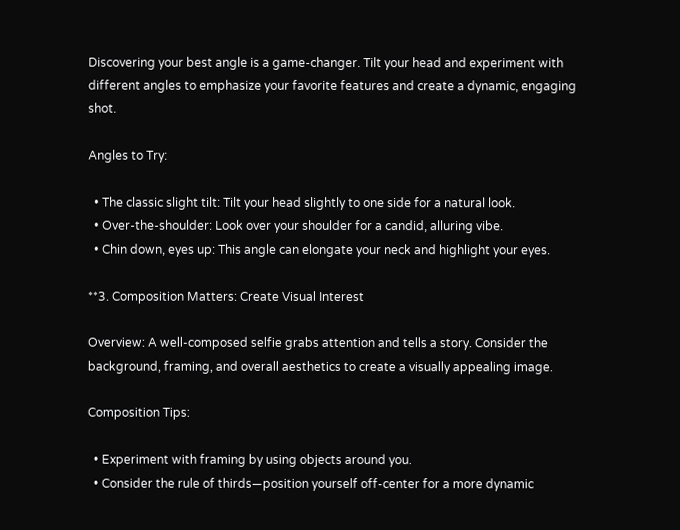Discovering your best angle is a game-changer. Tilt your head and experiment with different angles to emphasize your favorite features and create a dynamic, engaging shot.

Angles to Try:

  • The classic slight tilt: Tilt your head slightly to one side for a natural look.
  • Over-the-shoulder: Look over your shoulder for a candid, alluring vibe.
  • Chin down, eyes up: This angle can elongate your neck and highlight your eyes.

**3. Composition Matters: Create Visual Interest

Overview: A well-composed selfie grabs attention and tells a story. Consider the background, framing, and overall aesthetics to create a visually appealing image.

Composition Tips:

  • Experiment with framing by using objects around you.
  • Consider the rule of thirds—position yourself off-center for a more dynamic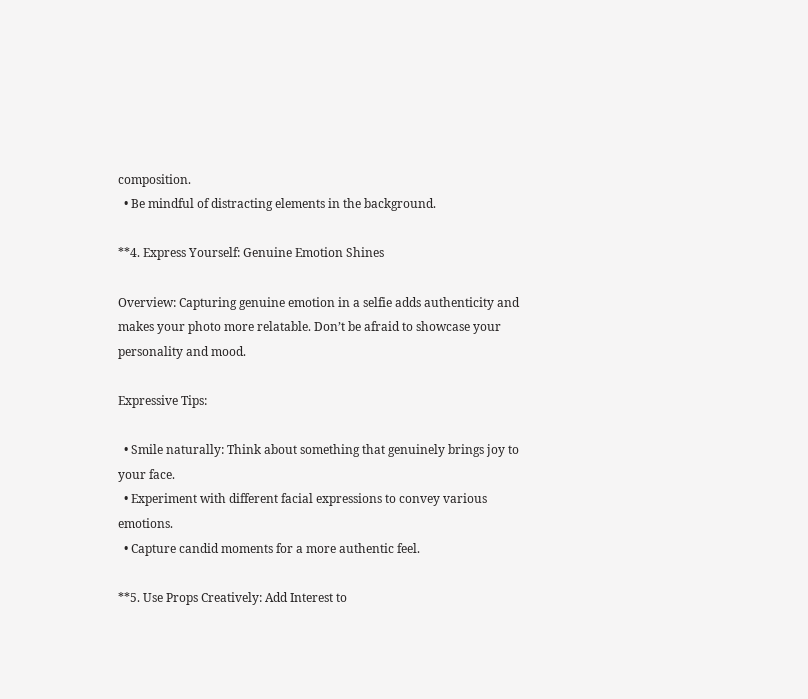composition.
  • Be mindful of distracting elements in the background.

**4. Express Yourself: Genuine Emotion Shines

Overview: Capturing genuine emotion in a selfie adds authenticity and makes your photo more relatable. Don’t be afraid to showcase your personality and mood.

Expressive Tips:

  • Smile naturally: Think about something that genuinely brings joy to your face.
  • Experiment with different facial expressions to convey various emotions.
  • Capture candid moments for a more authentic feel.

**5. Use Props Creatively: Add Interest to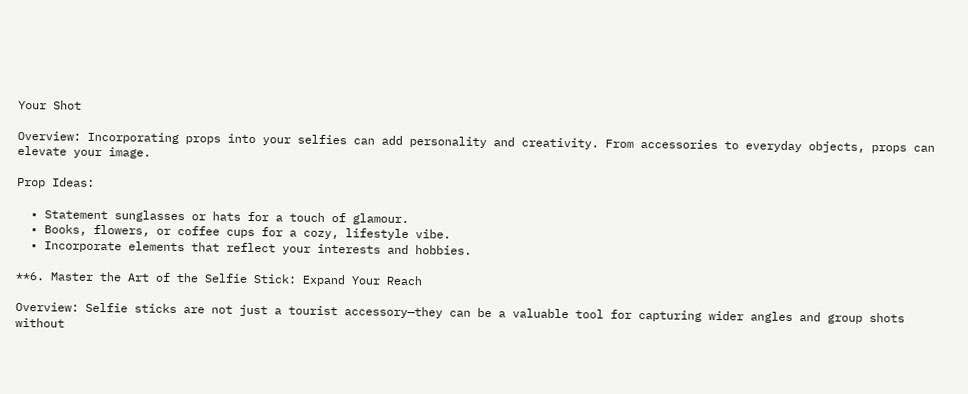Your Shot

Overview: Incorporating props into your selfies can add personality and creativity. From accessories to everyday objects, props can elevate your image.

Prop Ideas:

  • Statement sunglasses or hats for a touch of glamour.
  • Books, flowers, or coffee cups for a cozy, lifestyle vibe.
  • Incorporate elements that reflect your interests and hobbies.

**6. Master the Art of the Selfie Stick: Expand Your Reach

Overview: Selfie sticks are not just a tourist accessory—they can be a valuable tool for capturing wider angles and group shots without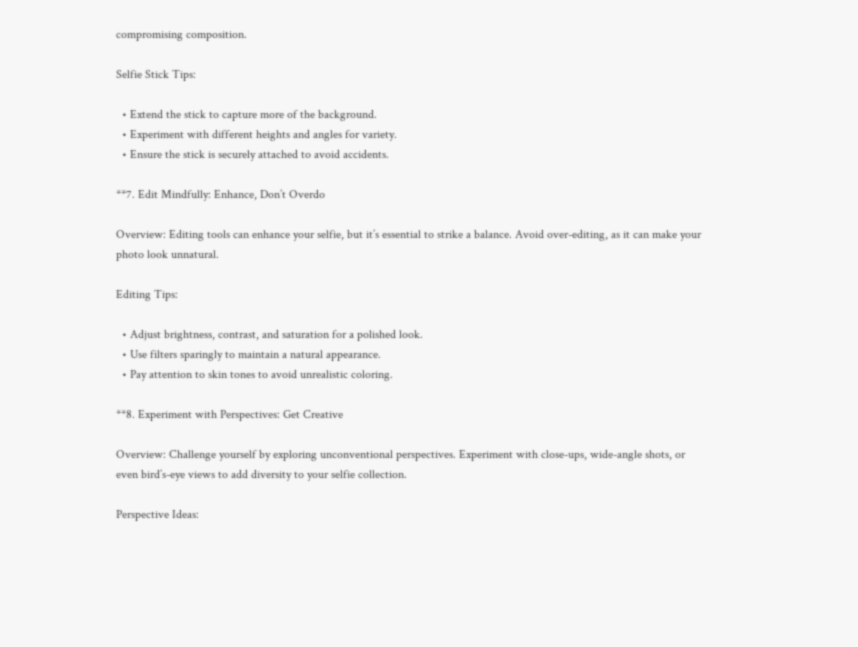compromising composition.

Selfie Stick Tips:

  • Extend the stick to capture more of the background.
  • Experiment with different heights and angles for variety.
  • Ensure the stick is securely attached to avoid accidents.

**7. Edit Mindfully: Enhance, Don’t Overdo

Overview: Editing tools can enhance your selfie, but it’s essential to strike a balance. Avoid over-editing, as it can make your photo look unnatural.

Editing Tips:

  • Adjust brightness, contrast, and saturation for a polished look.
  • Use filters sparingly to maintain a natural appearance.
  • Pay attention to skin tones to avoid unrealistic coloring.

**8. Experiment with Perspectives: Get Creative

Overview: Challenge yourself by exploring unconventional perspectives. Experiment with close-ups, wide-angle shots, or even bird’s-eye views to add diversity to your selfie collection.

Perspective Ideas: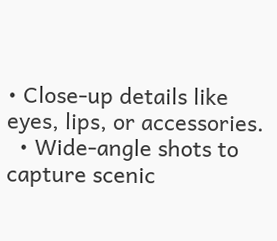• Close-up details like eyes, lips, or accessories.
  • Wide-angle shots to capture scenic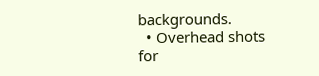backgrounds.
  • Overhead shots for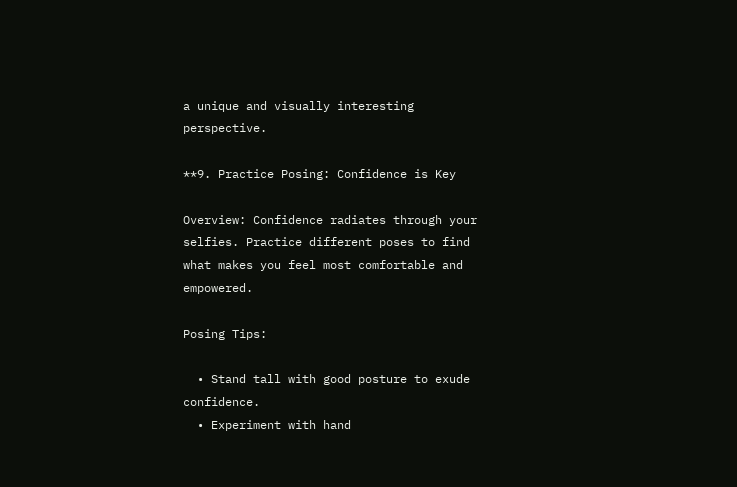a unique and visually interesting perspective.

**9. Practice Posing: Confidence is Key

Overview: Confidence radiates through your selfies. Practice different poses to find what makes you feel most comfortable and empowered.

Posing Tips:

  • Stand tall with good posture to exude confidence.
  • Experiment with hand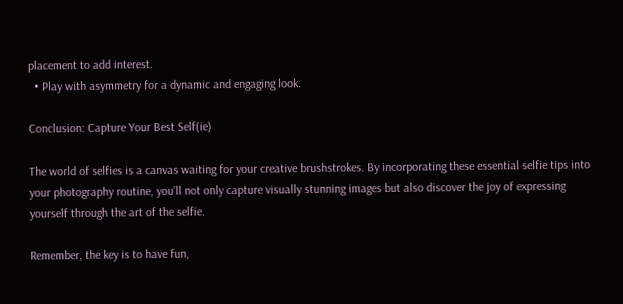placement to add interest.
  • Play with asymmetry for a dynamic and engaging look.

Conclusion: Capture Your Best Self(ie)

The world of selfies is a canvas waiting for your creative brushstrokes. By incorporating these essential selfie tips into your photography routine, you’ll not only capture visually stunning images but also discover the joy of expressing yourself through the art of the selfie.

Remember, the key is to have fun,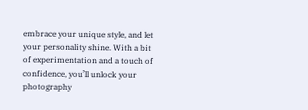embrace your unique style, and let your personality shine. With a bit of experimentation and a touch of confidence, you’ll unlock your photography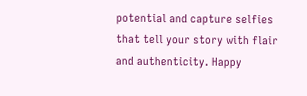potential and capture selfies that tell your story with flair and authenticity. Happy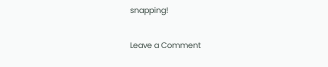snapping!

Leave a Comment